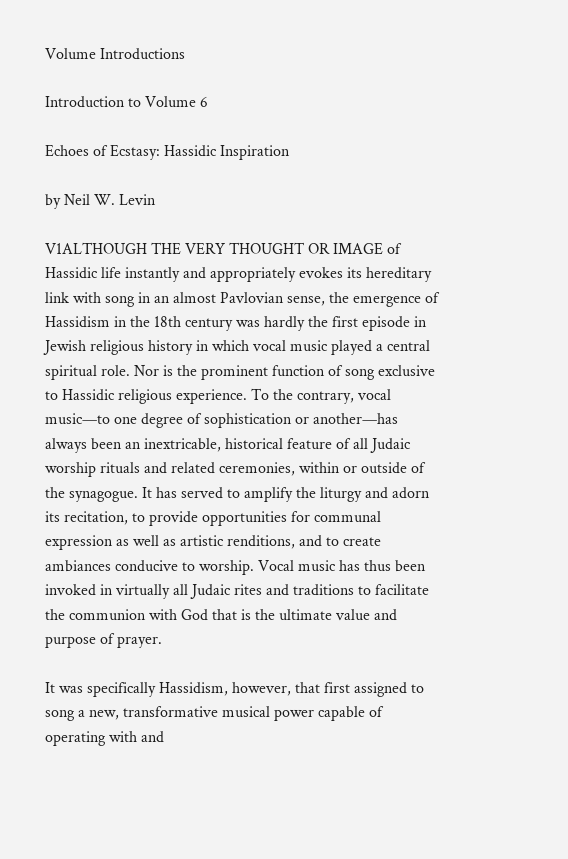Volume Introductions

Introduction to Volume 6

Echoes of Ecstasy: Hassidic Inspiration

by Neil W. Levin

V1ALTHOUGH THE VERY THOUGHT OR IMAGE of Hassidic life instantly and appropriately evokes its hereditary link with song in an almost Pavlovian sense, the emergence of Hassidism in the 18th century was hardly the first episode in Jewish religious history in which vocal music played a central spiritual role. Nor is the prominent function of song exclusive to Hassidic religious experience. To the contrary, vocal music—to one degree of sophistication or another—has always been an inextricable, historical feature of all Judaic worship rituals and related ceremonies, within or outside of the synagogue. It has served to amplify the liturgy and adorn its recitation, to provide opportunities for communal expression as well as artistic renditions, and to create ambiances conducive to worship. Vocal music has thus been invoked in virtually all Judaic rites and traditions to facilitate the communion with God that is the ultimate value and purpose of prayer.

It was specifically Hassidism, however, that first assigned to song a new, transformative musical power capable of operating with and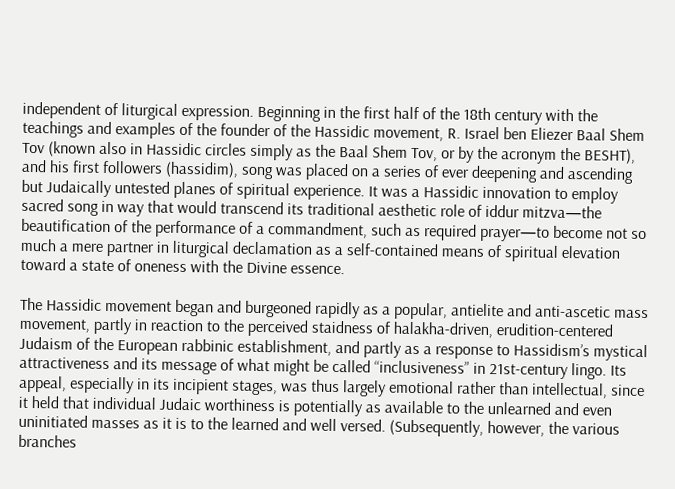independent of liturgical expression. Beginning in the first half of the 18th century with the teachings and examples of the founder of the Hassidic movement, R. Israel ben Eliezer Baal Shem Tov (known also in Hassidic circles simply as the Baal Shem Tov, or by the acronym the BESHT), and his first followers (hassidim), song was placed on a series of ever deepening and ascending but Judaically untested planes of spiritual experience. It was a Hassidic innovation to employ sacred song in way that would transcend its traditional aesthetic role of iddur mitzva—the beautification of the performance of a commandment, such as required prayer—to become not so much a mere partner in liturgical declamation as a self-contained means of spiritual elevation toward a state of oneness with the Divine essence.

The Hassidic movement began and burgeoned rapidly as a popular, antielite and anti-ascetic mass movement, partly in reaction to the perceived staidness of halakha-driven, erudition-centered Judaism of the European rabbinic establishment, and partly as a response to Hassidism’s mystical attractiveness and its message of what might be called “inclusiveness” in 21st-century lingo. Its appeal, especially in its incipient stages, was thus largely emotional rather than intellectual, since it held that individual Judaic worthiness is potentially as available to the unlearned and even uninitiated masses as it is to the learned and well versed. (Subsequently, however, the various branches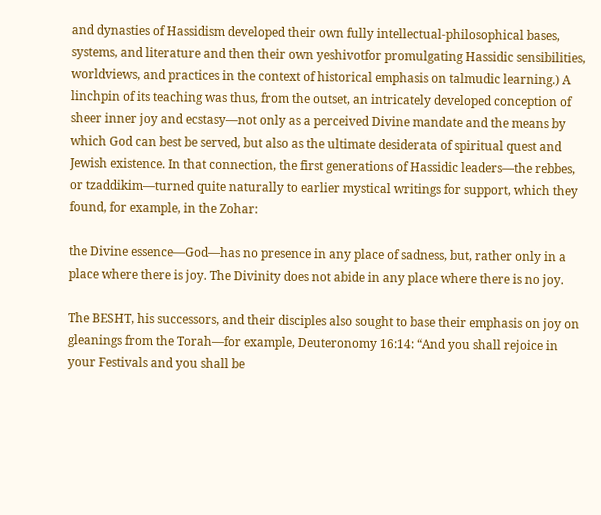and dynasties of Hassidism developed their own fully intellectual-philosophical bases, systems, and literature and then their own yeshivotfor promulgating Hassidic sensibilities, worldviews, and practices in the context of historical emphasis on talmudic learning.) A linchpin of its teaching was thus, from the outset, an intricately developed conception of sheer inner joy and ecstasy—not only as a perceived Divine mandate and the means by which God can best be served, but also as the ultimate desiderata of spiritual quest and Jewish existence. In that connection, the first generations of Hassidic leaders—the rebbes, or tzaddikim—turned quite naturally to earlier mystical writings for support, which they found, for example, in the Zohar:

the Divine essence—God—has no presence in any place of sadness, but, rather only in a place where there is joy. The Divinity does not abide in any place where there is no joy.

The BESHT, his successors, and their disciples also sought to base their emphasis on joy on gleanings from the Torah—for example, Deuteronomy 16:14: “And you shall rejoice in your Festivals and you shall be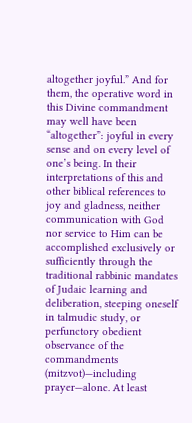altogether joyful.” And for them, the operative word in this Divine commandment may well have been “altogether”: joyful in every sense and on every level of one’s being. In their interpretations of this and other biblical references to joy and gladness, neither communication with God nor service to Him can be accomplished exclusively or sufficiently through the traditional rabbinic mandates of Judaic learning and deliberation, steeping oneself in talmudic study, or perfunctory obedient observance of the commandments (mitzvot)—including prayer—alone. At least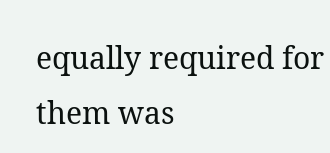equally required for them was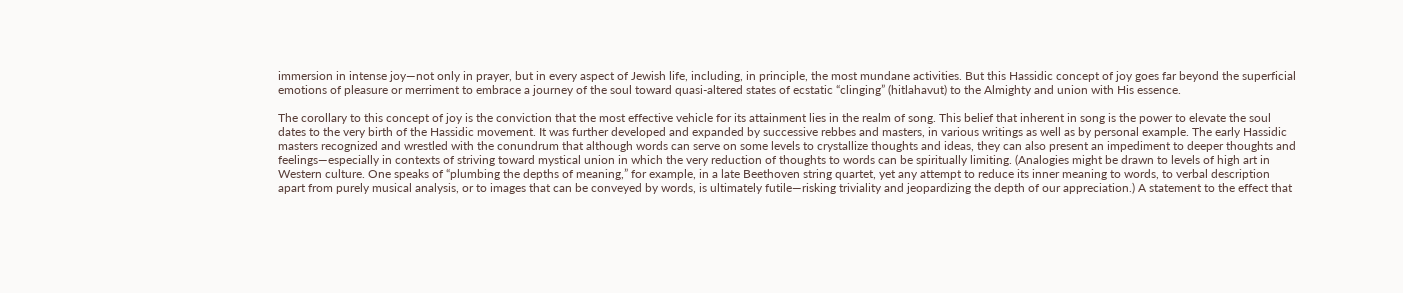immersion in intense joy—not only in prayer, but in every aspect of Jewish life, including, in principle, the most mundane activities. But this Hassidic concept of joy goes far beyond the superficial emotions of pleasure or merriment to embrace a journey of the soul toward quasi-altered states of ecstatic “clinging” (hitlahavut) to the Almighty and union with His essence.

The corollary to this concept of joy is the conviction that the most effective vehicle for its attainment lies in the realm of song. This belief that inherent in song is the power to elevate the soul dates to the very birth of the Hassidic movement. It was further developed and expanded by successive rebbes and masters, in various writings as well as by personal example. The early Hassidic masters recognized and wrestled with the conundrum that although words can serve on some levels to crystallize thoughts and ideas, they can also present an impediment to deeper thoughts and feelings—especially in contexts of striving toward mystical union in which the very reduction of thoughts to words can be spiritually limiting. (Analogies might be drawn to levels of high art in Western culture. One speaks of “plumbing the depths of meaning,” for example, in a late Beethoven string quartet, yet any attempt to reduce its inner meaning to words, to verbal description apart from purely musical analysis, or to images that can be conveyed by words, is ultimately futile—risking triviality and jeopardizing the depth of our appreciation.) A statement to the effect that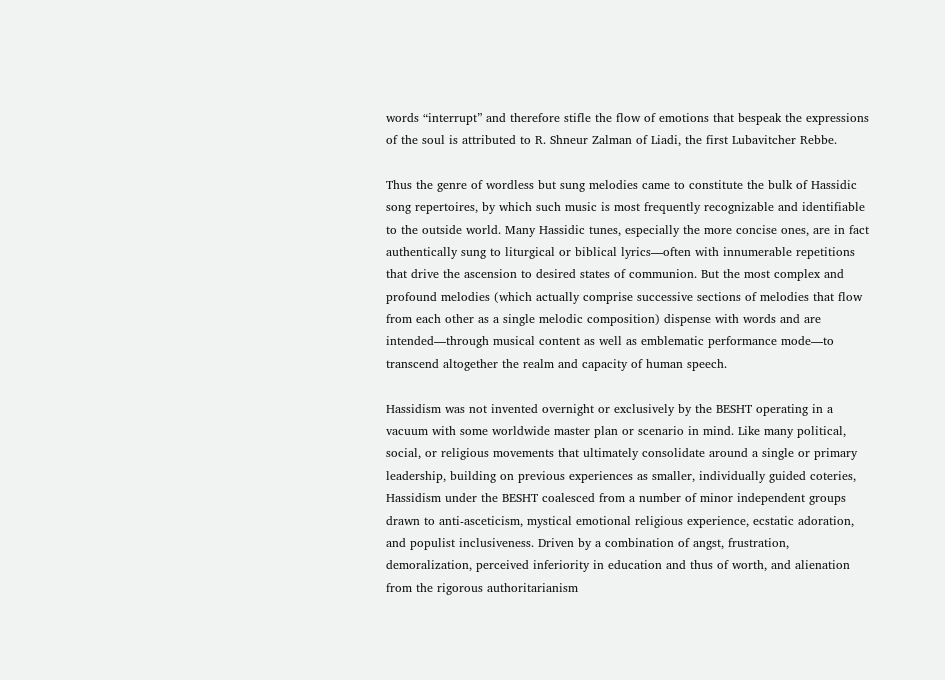words “interrupt” and therefore stifle the flow of emotions that bespeak the expressions of the soul is attributed to R. Shneur Zalman of Liadi, the first Lubavitcher Rebbe.

Thus the genre of wordless but sung melodies came to constitute the bulk of Hassidic song repertoires, by which such music is most frequently recognizable and identifiable to the outside world. Many Hassidic tunes, especially the more concise ones, are in fact authentically sung to liturgical or biblical lyrics—often with innumerable repetitions that drive the ascension to desired states of communion. But the most complex and profound melodies (which actually comprise successive sections of melodies that flow from each other as a single melodic composition) dispense with words and are intended—through musical content as well as emblematic performance mode—to transcend altogether the realm and capacity of human speech.

Hassidism was not invented overnight or exclusively by the BESHT operating in a vacuum with some worldwide master plan or scenario in mind. Like many political, social, or religious movements that ultimately consolidate around a single or primary leadership, building on previous experiences as smaller, individually guided coteries, Hassidism under the BESHT coalesced from a number of minor independent groups drawn to anti-asceticism, mystical emotional religious experience, ecstatic adoration, and populist inclusiveness. Driven by a combination of angst, frustration, demoralization, perceived inferiority in education and thus of worth, and alienation from the rigorous authoritarianism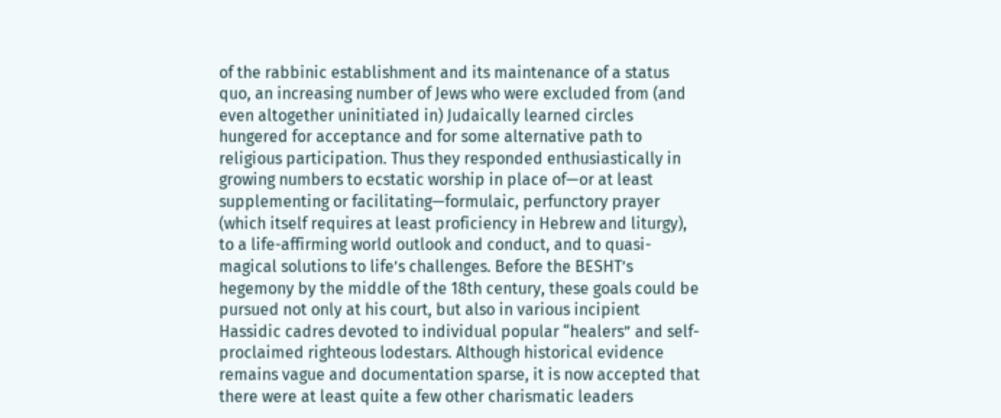of the rabbinic establishment and its maintenance of a status quo, an increasing number of Jews who were excluded from (and even altogether uninitiated in) Judaically learned circles hungered for acceptance and for some alternative path to religious participation. Thus they responded enthusiastically in growing numbers to ecstatic worship in place of—or at least supplementing or facilitating—formulaic, perfunctory prayer (which itself requires at least proficiency in Hebrew and liturgy), to a life-affirming world outlook and conduct, and to quasi-magical solutions to life’s challenges. Before the BESHT’s hegemony by the middle of the 18th century, these goals could be pursued not only at his court, but also in various incipient Hassidic cadres devoted to individual popular “healers” and self-proclaimed righteous lodestars. Although historical evidence remains vague and documentation sparse, it is now accepted that there were at least quite a few other charismatic leaders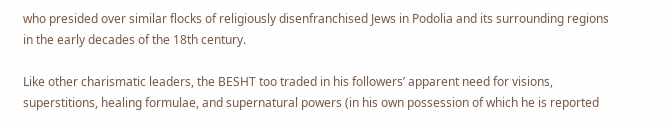who presided over similar flocks of religiously disenfranchised Jews in Podolia and its surrounding regions in the early decades of the 18th century.

Like other charismatic leaders, the BESHT too traded in his followers’ apparent need for visions, superstitions, healing formulae, and supernatural powers (in his own possession of which he is reported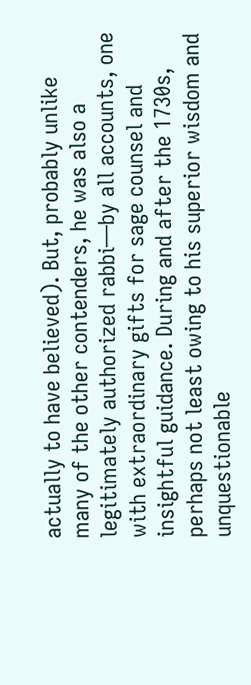actually to have believed). But, probably unlike many of the other contenders, he was also a legitimately authorized rabbi—by all accounts, one with extraordinary gifts for sage counsel and insightful guidance. During and after the 1730s, perhaps not least owing to his superior wisdom and unquestionable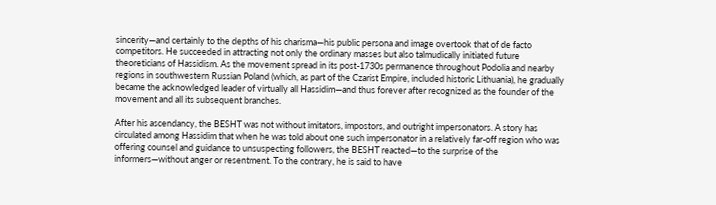sincerity—and certainly to the depths of his charisma—his public persona and image overtook that of de facto competitors. He succeeded in attracting not only the ordinary masses but also talmudically initiated future theoreticians of Hassidism. As the movement spread in its post-1730s permanence throughout Podolia and nearby regions in southwestern Russian Poland (which, as part of the Czarist Empire, included historic Lithuania), he gradually became the acknowledged leader of virtually all Hassidim—and thus forever after recognized as the founder of the movement and all its subsequent branches.

After his ascendancy, the BESHT was not without imitators, impostors, and outright impersonators. A story has circulated among Hassidim that when he was told about one such impersonator in a relatively far-off region who was offering counsel and guidance to unsuspecting followers, the BESHT reacted—to the surprise of the informers—without anger or resentment. To the contrary, he is said to have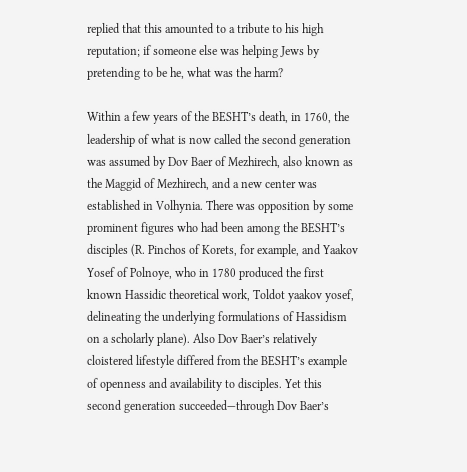replied that this amounted to a tribute to his high reputation; if someone else was helping Jews by pretending to be he, what was the harm?

Within a few years of the BESHT’s death, in 1760, the leadership of what is now called the second generation was assumed by Dov Baer of Mezhirech, also known as the Maggid of Mezhirech, and a new center was established in Volhynia. There was opposition by some prominent figures who had been among the BESHT’s disciples (R. Pinchos of Korets, for example, and Yaakov Yosef of Polnoye, who in 1780 produced the first known Hassidic theoretical work, Toldot yaakov yosef, delineating the underlying formulations of Hassidism on a scholarly plane). Also Dov Baer’s relatively cloistered lifestyle differed from the BESHT’s example of openness and availability to disciples. Yet this second generation succeeded—through Dov Baer’s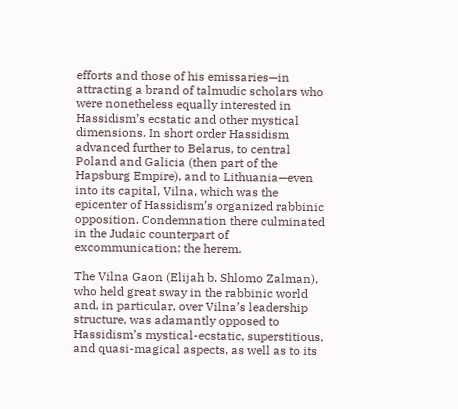efforts and those of his emissaries—in attracting a brand of talmudic scholars who were nonetheless equally interested in Hassidism’s ecstatic and other mystical dimensions. In short order Hassidism advanced further to Belarus, to central Poland and Galicia (then part of the Hapsburg Empire), and to Lithuania—even into its capital, Vilna, which was the epicenter of Hassidism’s organized rabbinic opposition. Condemnation there culminated in the Judaic counterpart of excommunication: the herem.

The Vilna Gaon (Elijah b. Shlomo Zalman), who held great sway in the rabbinic world and, in particular, over Vilna’s leadership structure, was adamantly opposed to Hassidism’s mystical-ecstatic, superstitious, and quasi-magical aspects, as well as to its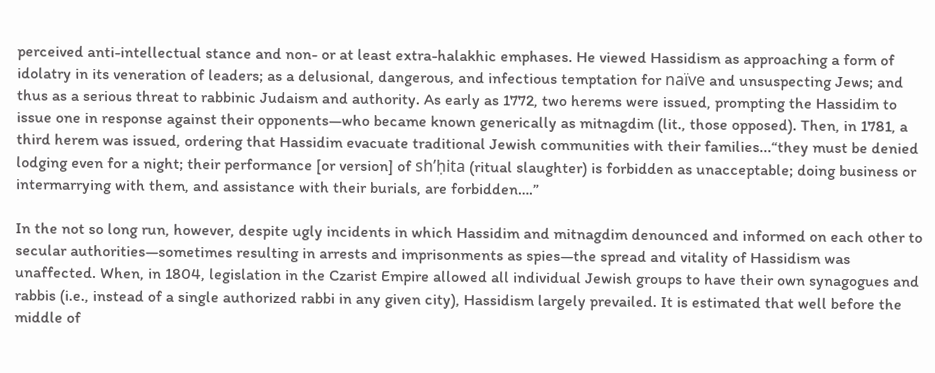perceived anti-intellectual stance and non- or at least extra-halakhic emphases. He viewed Hassidism as approaching a form of idolatry in its veneration of leaders; as a delusional, dangerous, and infectious temptation for naïve and unsuspecting Jews; and thus as a serious threat to rabbinic Judaism and authority. As early as 1772, two herems were issued, prompting the Hassidim to issue one in response against their opponents—who became known generically as mitnagdim (lit., those opposed). Then, in 1781, a third herem was issued, ordering that Hassidim evacuate traditional Jewish communities with their families...“they must be denied lodging even for a night; their performance [or version] of sh’ḥita (ritual slaughter) is forbidden as unacceptable; doing business or intermarrying with them, and assistance with their burials, are forbidden….”

In the not so long run, however, despite ugly incidents in which Hassidim and mitnagdim denounced and informed on each other to secular authorities—sometimes resulting in arrests and imprisonments as spies—the spread and vitality of Hassidism was unaffected. When, in 1804, legislation in the Czarist Empire allowed all individual Jewish groups to have their own synagogues and rabbis (i.e., instead of a single authorized rabbi in any given city), Hassidism largely prevailed. It is estimated that well before the middle of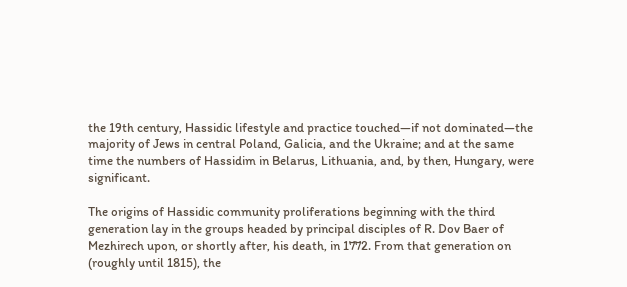the 19th century, Hassidic lifestyle and practice touched—if not dominated—the majority of Jews in central Poland, Galicia, and the Ukraine; and at the same time the numbers of Hassidim in Belarus, Lithuania, and, by then, Hungary, were significant.

The origins of Hassidic community proliferations beginning with the third generation lay in the groups headed by principal disciples of R. Dov Baer of Mezhirech upon, or shortly after, his death, in 1772. From that generation on (roughly until 1815), the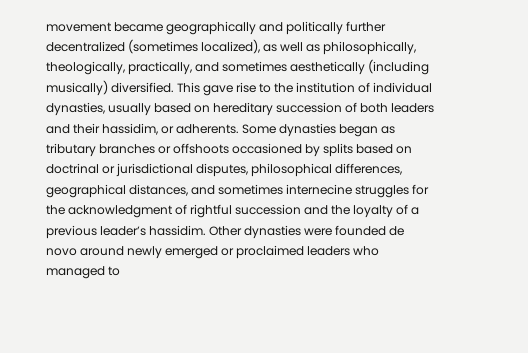movement became geographically and politically further decentralized (sometimes localized), as well as philosophically, theologically, practically, and sometimes aesthetically (including musically) diversified. This gave rise to the institution of individual dynasties, usually based on hereditary succession of both leaders and their hassidim, or adherents. Some dynasties began as tributary branches or offshoots occasioned by splits based on doctrinal or jurisdictional disputes, philosophical differences, geographical distances, and sometimes internecine struggles for the acknowledgment of rightful succession and the loyalty of a previous leader’s hassidim. Other dynasties were founded de novo around newly emerged or proclaimed leaders who managed to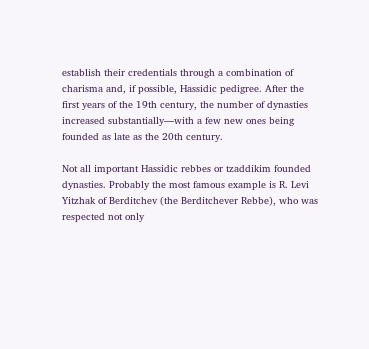establish their credentials through a combination of charisma and, if possible, Hassidic pedigree. After the first years of the 19th century, the number of dynasties increased substantially—with a few new ones being founded as late as the 20th century.

Not all important Hassidic rebbes or tzaddikim founded dynasties. Probably the most famous example is R. Levi Yitzhak of Berditchev (the Berditchever Rebbe), who was respected not only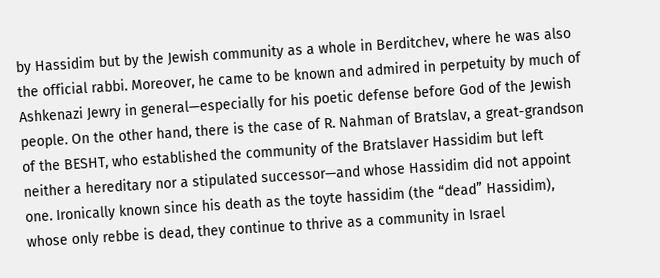by Hassidim but by the Jewish community as a whole in Berditchev, where he was also the official rabbi. Moreover, he came to be known and admired in perpetuity by much of Ashkenazi Jewry in general—especially for his poetic defense before God of the Jewish people. On the other hand, there is the case of R. Nahman of Bratslav, a great-grandson of the BESHT, who established the community of the Bratslaver Hassidim but left neither a hereditary nor a stipulated successor—and whose Hassidim did not appoint one. Ironically known since his death as the toyte hassidim (the “dead” Hassidim), whose only rebbe is dead, they continue to thrive as a community in Israel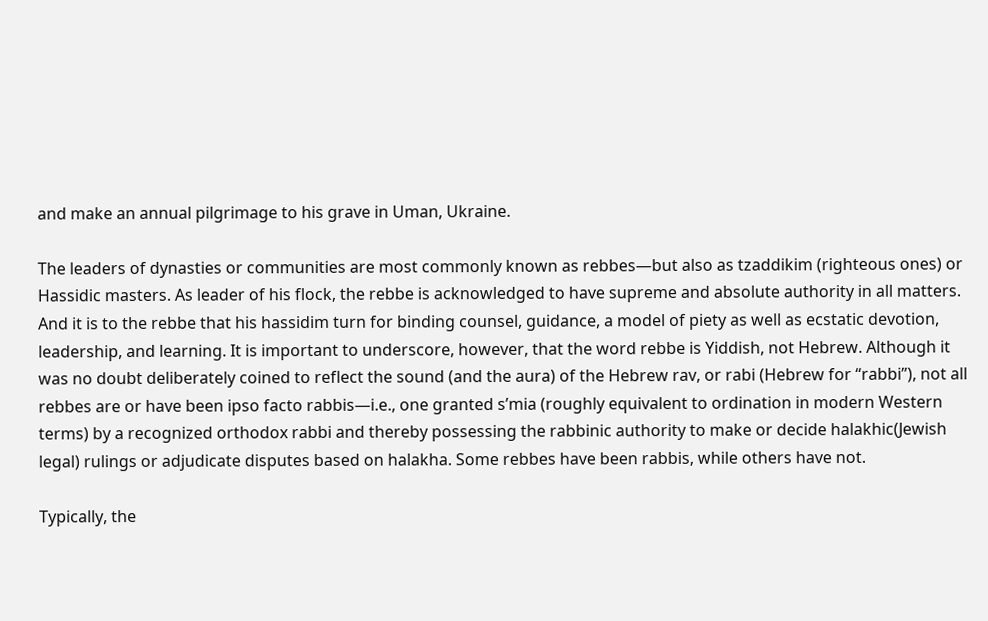and make an annual pilgrimage to his grave in Uman, Ukraine.

The leaders of dynasties or communities are most commonly known as rebbes—but also as tzaddikim (righteous ones) or Hassidic masters. As leader of his flock, the rebbe is acknowledged to have supreme and absolute authority in all matters. And it is to the rebbe that his hassidim turn for binding counsel, guidance, a model of piety as well as ecstatic devotion, leadership, and learning. It is important to underscore, however, that the word rebbe is Yiddish, not Hebrew. Although it was no doubt deliberately coined to reflect the sound (and the aura) of the Hebrew rav, or rabi (Hebrew for “rabbi”), not all rebbes are or have been ipso facto rabbis—i.e., one granted s’mia (roughly equivalent to ordination in modern Western terms) by a recognized orthodox rabbi and thereby possessing the rabbinic authority to make or decide halakhic(Jewish legal) rulings or adjudicate disputes based on halakha. Some rebbes have been rabbis, while others have not.

Typically, the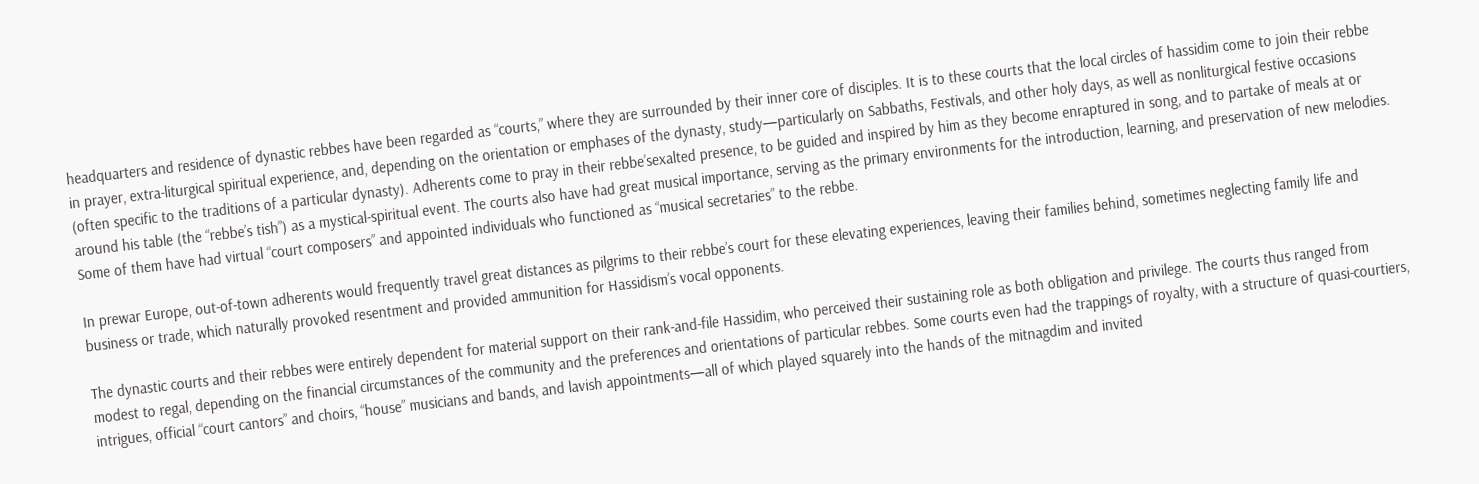headquarters and residence of dynastic rebbes have been regarded as “courts,” where they are surrounded by their inner core of disciples. It is to these courts that the local circles of hassidim come to join their rebbe in prayer, extra-liturgical spiritual experience, and, depending on the orientation or emphases of the dynasty, study—particularly on Sabbaths, Festivals, and other holy days, as well as nonliturgical festive occasions (often specific to the traditions of a particular dynasty). Adherents come to pray in their rebbe’sexalted presence, to be guided and inspired by him as they become enraptured in song, and to partake of meals at or around his table (the “rebbe’s tish”) as a mystical-spiritual event. The courts also have had great musical importance, serving as the primary environments for the introduction, learning, and preservation of new melodies. Some of them have had virtual “court composers” and appointed individuals who functioned as “musical secretaries” to the rebbe.

In prewar Europe, out-of-town adherents would frequently travel great distances as pilgrims to their rebbe’s court for these elevating experiences, leaving their families behind, sometimes neglecting family life and business or trade, which naturally provoked resentment and provided ammunition for Hassidism’s vocal opponents.

The dynastic courts and their rebbes were entirely dependent for material support on their rank-and-file Hassidim, who perceived their sustaining role as both obligation and privilege. The courts thus ranged from modest to regal, depending on the financial circumstances of the community and the preferences and orientations of particular rebbes. Some courts even had the trappings of royalty, with a structure of quasi-courtiers, intrigues, official “court cantors” and choirs, “house” musicians and bands, and lavish appointments—all of which played squarely into the hands of the mitnagdim and invited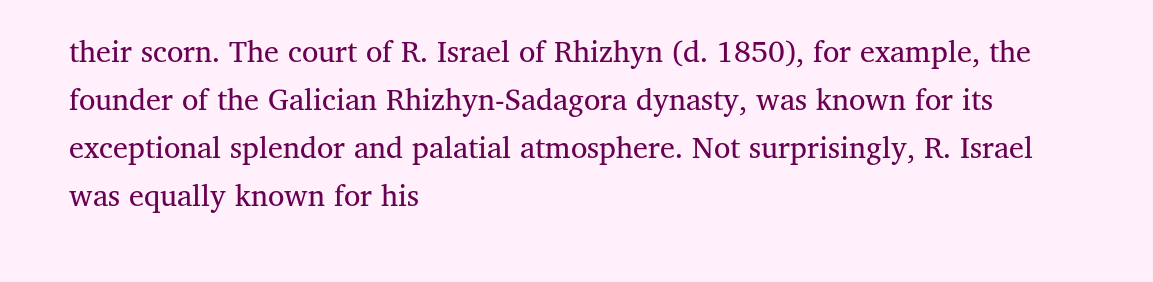their scorn. The court of R. Israel of Rhizhyn (d. 1850), for example, the founder of the Galician Rhizhyn-Sadagora dynasty, was known for its exceptional splendor and palatial atmosphere. Not surprisingly, R. Israel was equally known for his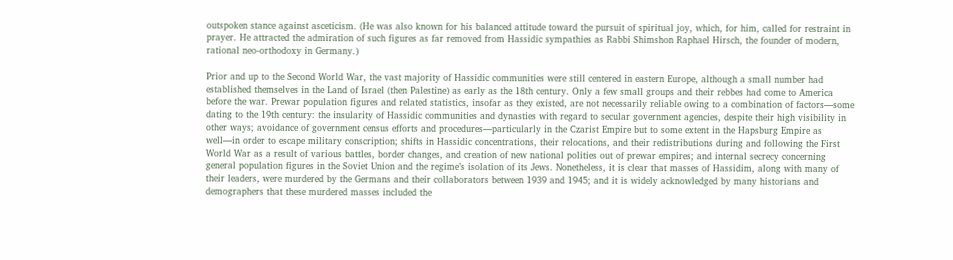outspoken stance against asceticism. (He was also known for his balanced attitude toward the pursuit of spiritual joy, which, for him, called for restraint in prayer. He attracted the admiration of such figures as far removed from Hassidic sympathies as Rabbi Shimshon Raphael Hirsch, the founder of modern, rational neo-orthodoxy in Germany.)

Prior and up to the Second World War, the vast majority of Hassidic communities were still centered in eastern Europe, although a small number had established themselves in the Land of Israel (then Palestine) as early as the 18th century. Only a few small groups and their rebbes had come to America before the war. Prewar population figures and related statistics, insofar as they existed, are not necessarily reliable owing to a combination of factors—some dating to the 19th century: the insularity of Hassidic communities and dynasties with regard to secular government agencies, despite their high visibility in other ways; avoidance of government census efforts and procedures—particularly in the Czarist Empire but to some extent in the Hapsburg Empire as well—in order to escape military conscription; shifts in Hassidic concentrations, their relocations, and their redistributions during and following the First World War as a result of various battles, border changes, and creation of new national polities out of prewar empires; and internal secrecy concerning general population figures in the Soviet Union and the regime’s isolation of its Jews. Nonetheless, it is clear that masses of Hassidim, along with many of their leaders, were murdered by the Germans and their collaborators between 1939 and 1945; and it is widely acknowledged by many historians and demographers that these murdered masses included the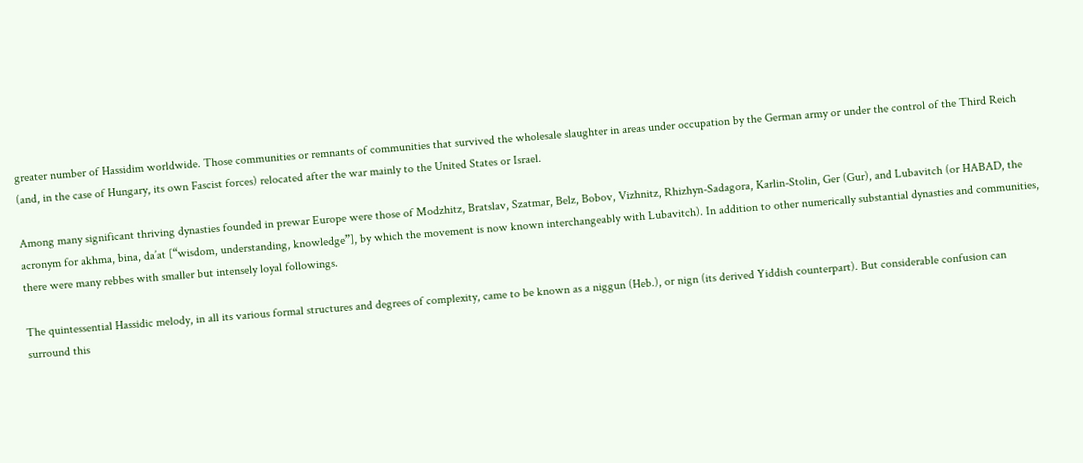greater number of Hassidim worldwide. Those communities or remnants of communities that survived the wholesale slaughter in areas under occupation by the German army or under the control of the Third Reich (and, in the case of Hungary, its own Fascist forces) relocated after the war mainly to the United States or Israel.

Among many significant thriving dynasties founded in prewar Europe were those of Modzhitz, Bratslav, Szatmar, Belz, Bobov, Vizhnitz, Rhizhyn-Sadagora, Karlin-Stolin, Ger (Gur), and Lubavitch (or HABAD, the acronym for akhma, bina, da’at [“wisdom, understanding, knowledge”], by which the movement is now known interchangeably with Lubavitch). In addition to other numerically substantial dynasties and communities, there were many rebbes with smaller but intensely loyal followings.

The quintessential Hassidic melody, in all its various formal structures and degrees of complexity, came to be known as a niggun (Heb.), or nign (its derived Yiddish counterpart). But considerable confusion can surround this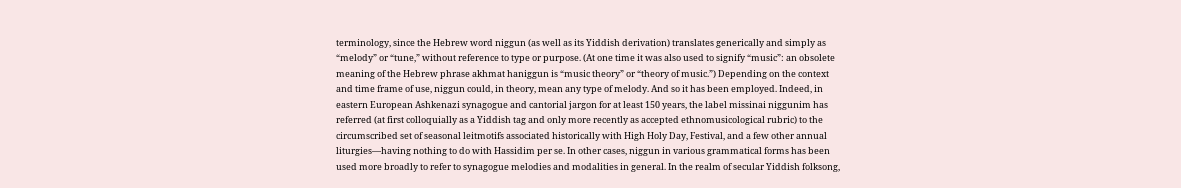terminology, since the Hebrew word niggun (as well as its Yiddish derivation) translates generically and simply as “melody” or “tune,” without reference to type or purpose. (At one time it was also used to signify “music”: an obsolete meaning of the Hebrew phrase akhmat haniggun is “music theory” or “theory of music.”) Depending on the context and time frame of use, niggun could, in theory, mean any type of melody. And so it has been employed. Indeed, in eastern European Ashkenazi synagogue and cantorial jargon for at least 150 years, the label missinai niggunim has referred (at first colloquially as a Yiddish tag and only more recently as accepted ethnomusicological rubric) to the circumscribed set of seasonal leitmotifs associated historically with High Holy Day, Festival, and a few other annual liturgies—having nothing to do with Hassidim per se. In other cases, niggun in various grammatical forms has been used more broadly to refer to synagogue melodies and modalities in general. In the realm of secular Yiddish folksong,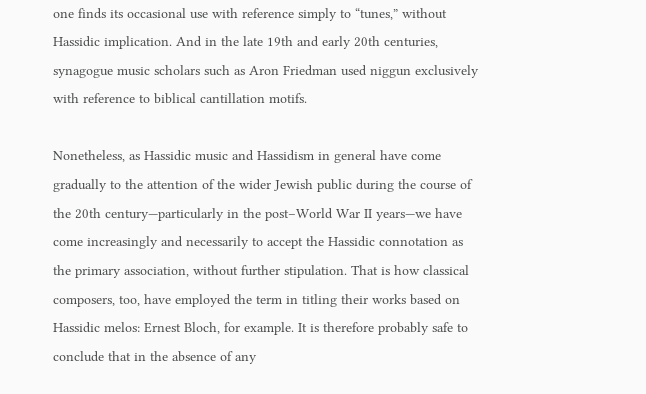one finds its occasional use with reference simply to “tunes,” without Hassidic implication. And in the late 19th and early 20th centuries, synagogue music scholars such as Aron Friedman used niggun exclusively with reference to biblical cantillation motifs.

Nonetheless, as Hassidic music and Hassidism in general have come gradually to the attention of the wider Jewish public during the course of the 20th century—particularly in the post–World War II years—we have come increasingly and necessarily to accept the Hassidic connotation as the primary association, without further stipulation. That is how classical composers, too, have employed the term in titling their works based on Hassidic melos: Ernest Bloch, for example. It is therefore probably safe to conclude that in the absence of any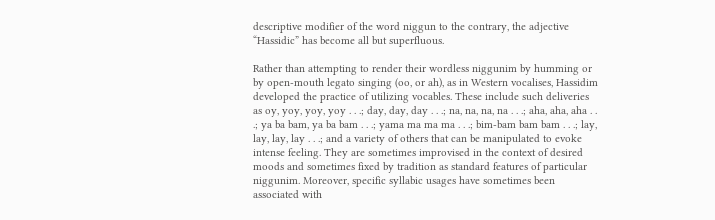descriptive modifier of the word niggun to the contrary, the adjective “Hassidic” has become all but superfluous.

Rather than attempting to render their wordless niggunim by humming or by open-mouth legato singing (oo, or ah), as in Western vocalises, Hassidim developed the practice of utilizing vocables. These include such deliveries as oy, yoy, yoy, yoy . . .; day, day, day . . .; na, na, na, na . . .; aha, aha, aha . . .; ya ba bam, ya ba bam . . .; yama ma ma ma . . .; bim-bam bam bam . . .; lay, lay, lay, lay . . .; and a variety of others that can be manipulated to evoke intense feeling. They are sometimes improvised in the context of desired moods and sometimes fixed by tradition as standard features of particular niggunim. Moreover, specific syllabic usages have sometimes been associated with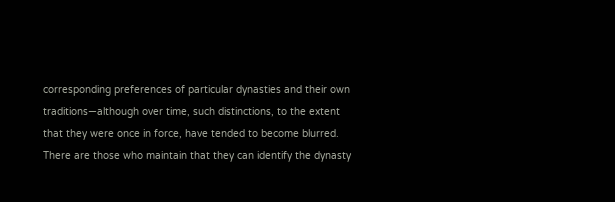corresponding preferences of particular dynasties and their own traditions—although over time, such distinctions, to the extent that they were once in force, have tended to become blurred. There are those who maintain that they can identify the dynasty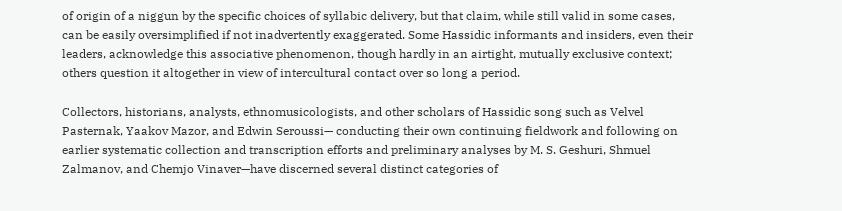of origin of a niggun by the specific choices of syllabic delivery, but that claim, while still valid in some cases, can be easily oversimplified if not inadvertently exaggerated. Some Hassidic informants and insiders, even their leaders, acknowledge this associative phenomenon, though hardly in an airtight, mutually exclusive context; others question it altogether in view of intercultural contact over so long a period.

Collectors, historians, analysts, ethnomusicologists, and other scholars of Hassidic song such as Velvel Pasternak, Yaakov Mazor, and Edwin Seroussi— conducting their own continuing fieldwork and following on earlier systematic collection and transcription efforts and preliminary analyses by M. S. Geshuri, Shmuel Zalmanov, and Chemjo Vinaver—have discerned several distinct categories of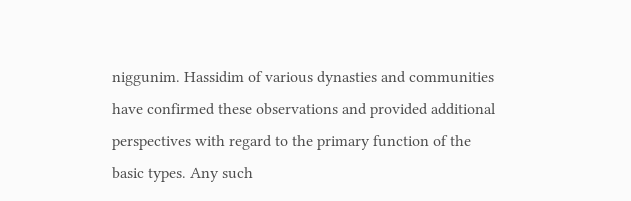niggunim. Hassidim of various dynasties and communities have confirmed these observations and provided additional perspectives with regard to the primary function of the basic types. Any such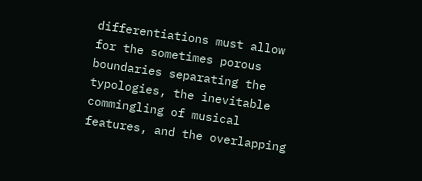differentiations must allow for the sometimes porous boundaries separating the typologies, the inevitable commingling of musical features, and the overlapping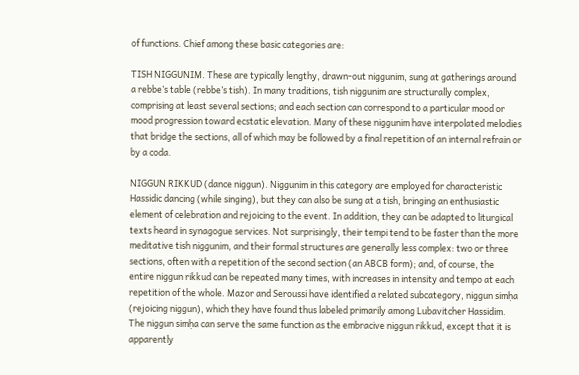of functions. Chief among these basic categories are:

TISH NIGGUNIM. These are typically lengthy, drawn-out niggunim, sung at gatherings around a rebbe’s table (rebbe’s tish). In many traditions, tish niggunim are structurally complex, comprising at least several sections; and each section can correspond to a particular mood or mood progression toward ecstatic elevation. Many of these niggunim have interpolated melodies that bridge the sections, all of which may be followed by a final repetition of an internal refrain or by a coda.

NIGGUN RIKKUD (dance niggun). Niggunim in this category are employed for characteristic Hassidic dancing (while singing), but they can also be sung at a tish, bringing an enthusiastic element of celebration and rejoicing to the event. In addition, they can be adapted to liturgical texts heard in synagogue services. Not surprisingly, their tempi tend to be faster than the more meditative tish niggunim, and their formal structures are generally less complex: two or three sections, often with a repetition of the second section (an ABCB form); and, of course, the entire niggun rikkud can be repeated many times, with increases in intensity and tempo at each repetition of the whole. Mazor and Seroussi have identified a related subcategory, niggun simḥa (rejoicing niggun), which they have found thus labeled primarily among Lubavitcher Hassidim. The niggun simḥa can serve the same function as the embracive niggun rikkud, except that it is apparently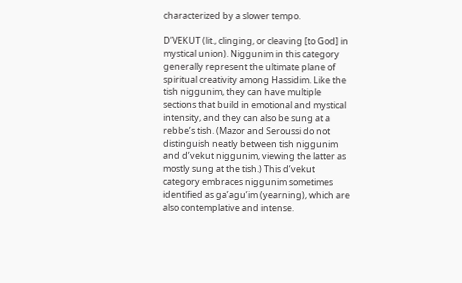characterized by a slower tempo.

D’VEKUT (lit., clinging, or cleaving [to God] in mystical union). Niggunim in this category generally represent the ultimate plane of spiritual creativity among Hassidim. Like the tish niggunim, they can have multiple sections that build in emotional and mystical intensity, and they can also be sung at a rebbe’s tish. (Mazor and Seroussi do not distinguish neatly between tish niggunim and d’vekut niggunim, viewing the latter as mostly sung at the tish.) This d’vekut category embraces niggunim sometimes identified as ga’agu’im (yearning), which are also contemplative and intense.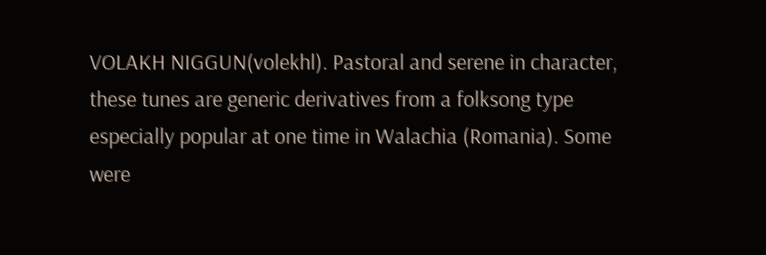VOLAKH NIGGUN(volekhl). Pastoral and serene in character, these tunes are generic derivatives from a folksong type especially popular at one time in Walachia (Romania). Some were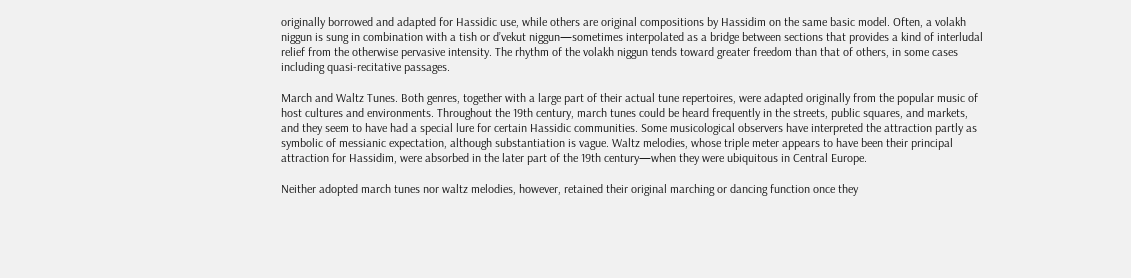originally borrowed and adapted for Hassidic use, while others are original compositions by Hassidim on the same basic model. Often, a volakh niggun is sung in combination with a tish or d’vekut niggun—sometimes interpolated as a bridge between sections that provides a kind of interludal relief from the otherwise pervasive intensity. The rhythm of the volakh niggun tends toward greater freedom than that of others, in some cases including quasi-recitative passages.

March and Waltz Tunes. Both genres, together with a large part of their actual tune repertoires, were adapted originally from the popular music of host cultures and environments. Throughout the 19th century, march tunes could be heard frequently in the streets, public squares, and markets, and they seem to have had a special lure for certain Hassidic communities. Some musicological observers have interpreted the attraction partly as symbolic of messianic expectation, although substantiation is vague. Waltz melodies, whose triple meter appears to have been their principal attraction for Hassidim, were absorbed in the later part of the 19th century—when they were ubiquitous in Central Europe.

Neither adopted march tunes nor waltz melodies, however, retained their original marching or dancing function once they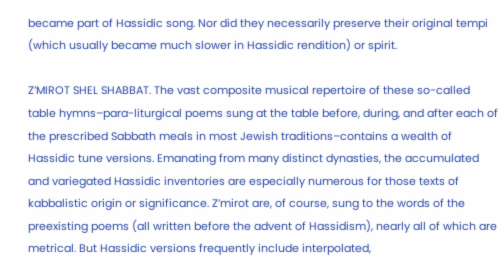became part of Hassidic song. Nor did they necessarily preserve their original tempi (which usually became much slower in Hassidic rendition) or spirit.

Z’MIROT SHEL SHABBAT. The vast composite musical repertoire of these so-called table hymns–para-liturgical poems sung at the table before, during, and after each of the prescribed Sabbath meals in most Jewish traditions–contains a wealth of Hassidic tune versions. Emanating from many distinct dynasties, the accumulated and variegated Hassidic inventories are especially numerous for those texts of kabbalistic origin or significance. Z’mirot are, of course, sung to the words of the preexisting poems (all written before the advent of Hassidism), nearly all of which are metrical. But Hassidic versions frequently include interpolated,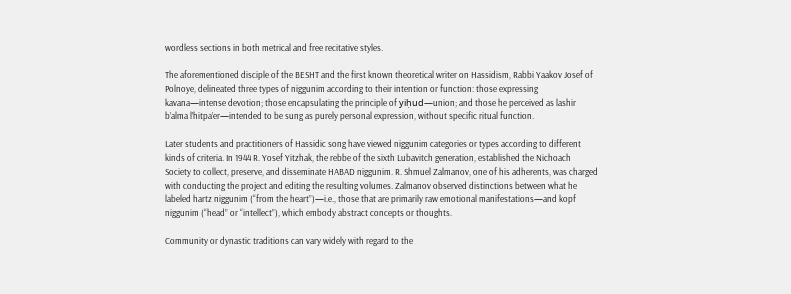wordless sections in both metrical and free recitative styles.

The aforementioned disciple of the BESHT and the first known theoretical writer on Hassidism, Rabbi Yaakov Josef of Polnoye, delineated three types of niggunim according to their intention or function: those expressing kavana—intense devotion; those encapsulating the principle of yiḥud—union; and those he perceived as lashir b’alma l’hitpa’er—intended to be sung as purely personal expression, without specific ritual function.

Later students and practitioners of Hassidic song have viewed niggunim categories or types according to different kinds of criteria. In 1944 R. Yosef Yitzhak, the rebbe of the sixth Lubavitch generation, established the Nichoach Society to collect, preserve, and disseminate HABAD niggunim. R. Shmuel Zalmanov, one of his adherents, was charged with conducting the project and editing the resulting volumes. Zalmanov observed distinctions between what he labeled hartz niggunim (“from the heart”)—i.e., those that are primarily raw emotional manifestations—and kopf niggunim (“head” or “intellect”), which embody abstract concepts or thoughts.

Community or dynastic traditions can vary widely with regard to the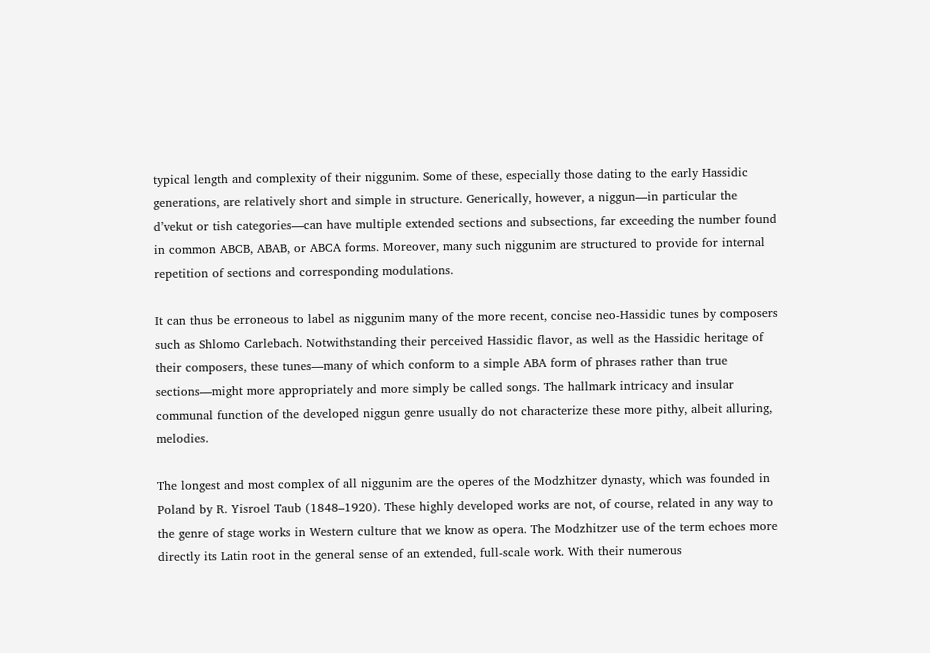typical length and complexity of their niggunim. Some of these, especially those dating to the early Hassidic generations, are relatively short and simple in structure. Generically, however, a niggun—in particular the d’vekut or tish categories—can have multiple extended sections and subsections, far exceeding the number found in common ABCB, ABAB, or ABCA forms. Moreover, many such niggunim are structured to provide for internal repetition of sections and corresponding modulations.

It can thus be erroneous to label as niggunim many of the more recent, concise neo-Hassidic tunes by composers such as Shlomo Carlebach. Notwithstanding their perceived Hassidic flavor, as well as the Hassidic heritage of their composers, these tunes—many of which conform to a simple ABA form of phrases rather than true sections—might more appropriately and more simply be called songs. The hallmark intricacy and insular communal function of the developed niggun genre usually do not characterize these more pithy, albeit alluring, melodies.

The longest and most complex of all niggunim are the operes of the Modzhitzer dynasty, which was founded in Poland by R. Yisroel Taub (1848–1920). These highly developed works are not, of course, related in any way to the genre of stage works in Western culture that we know as opera. The Modzhitzer use of the term echoes more directly its Latin root in the general sense of an extended, full-scale work. With their numerous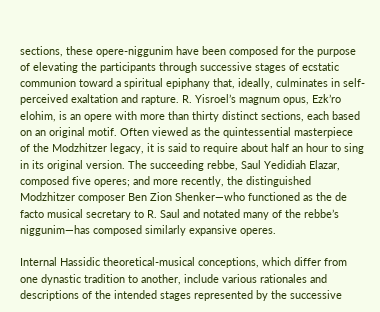sections, these opere-niggunim have been composed for the purpose of elevating the participants through successive stages of ecstatic communion toward a spiritual epiphany that, ideally, culminates in self-perceived exaltation and rapture. R. Yisroel’s magnum opus, Ezk’ro elohim, is an opere with more than thirty distinct sections, each based on an original motif. Often viewed as the quintessential masterpiece of the Modzhitzer legacy, it is said to require about half an hour to sing in its original version. The succeeding rebbe, Saul Yedidiah Elazar, composed five operes; and more recently, the distinguished Modzhitzer composer Ben Zion Shenker—who functioned as the de facto musical secretary to R. Saul and notated many of the rebbe’s niggunim—has composed similarly expansive operes.

Internal Hassidic theoretical-musical conceptions, which differ from one dynastic tradition to another, include various rationales and descriptions of the intended stages represented by the successive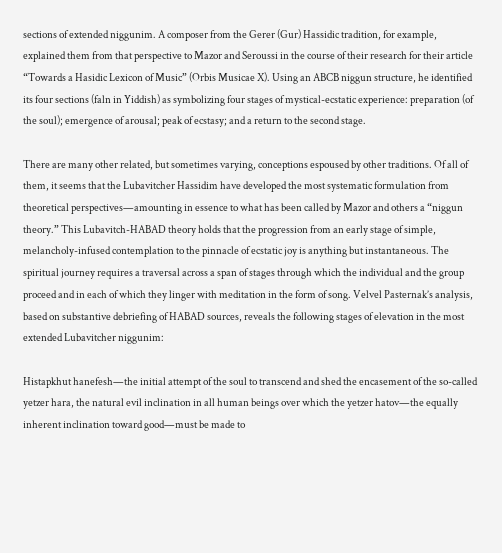sections of extended niggunim. A composer from the Gerer (Gur) Hassidic tradition, for example, explained them from that perspective to Mazor and Seroussi in the course of their research for their article “Towards a Hasidic Lexicon of Music” (Orbis Musicae X). Using an ABCB niggun structure, he identified its four sections (faln in Yiddish) as symbolizing four stages of mystical-ecstatic experience: preparation (of the soul); emergence of arousal; peak of ecstasy; and a return to the second stage.

There are many other related, but sometimes varying, conceptions espoused by other traditions. Of all of them, it seems that the Lubavitcher Hassidim have developed the most systematic formulation from theoretical perspectives—amounting in essence to what has been called by Mazor and others a “niggun theory.” This Lubavitch-HABAD theory holds that the progression from an early stage of simple, melancholy-infused contemplation to the pinnacle of ecstatic joy is anything but instantaneous. The spiritual journey requires a traversal across a span of stages through which the individual and the group proceed and in each of which they linger with meditation in the form of song. Velvel Pasternak’s analysis, based on substantive debriefing of HABAD sources, reveals the following stages of elevation in the most extended Lubavitcher niggunim:

Histapkhut hanefesh—the initial attempt of the soul to transcend and shed the encasement of the so-called yetzer hara, the natural evil inclination in all human beings over which the yetzer hatov—the equally inherent inclination toward good—must be made to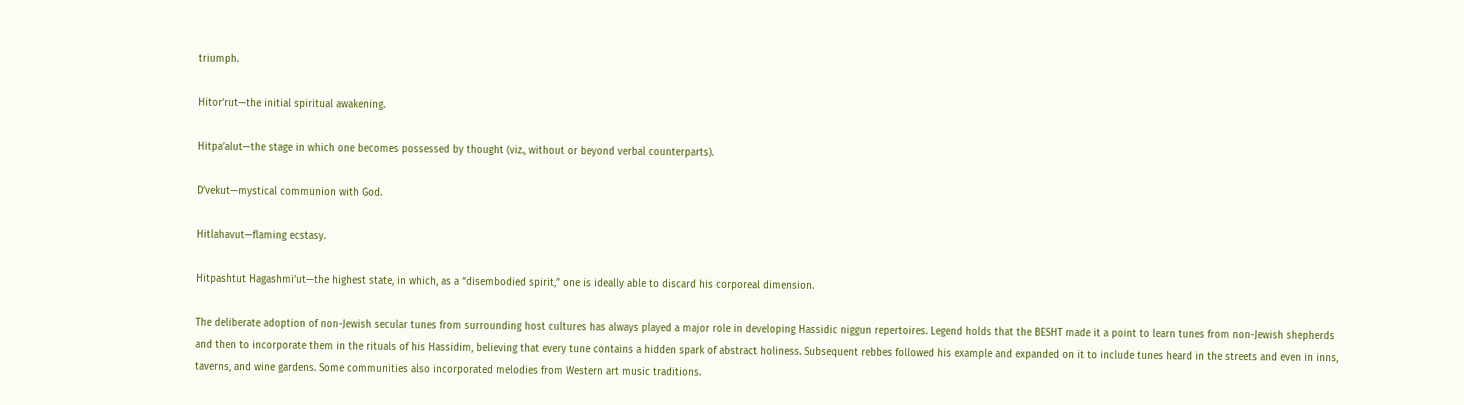triumph.

Hitor’rut—the initial spiritual awakening.

Hitpa’alut—the stage in which one becomes possessed by thought (viz., without or beyond verbal counterparts).

D’vekut—mystical communion with God.

Hitlahavut—flaming ecstasy.

Hitpashtut Hagashmi’ut—the highest state, in which, as a “disembodied spirit,” one is ideally able to discard his corporeal dimension.

The deliberate adoption of non-Jewish secular tunes from surrounding host cultures has always played a major role in developing Hassidic niggun repertoires. Legend holds that the BESHT made it a point to learn tunes from non-Jewish shepherds and then to incorporate them in the rituals of his Hassidim, believing that every tune contains a hidden spark of abstract holiness. Subsequent rebbes followed his example and expanded on it to include tunes heard in the streets and even in inns, taverns, and wine gardens. Some communities also incorporated melodies from Western art music traditions.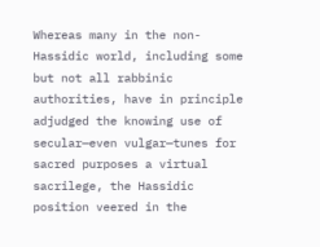Whereas many in the non-Hassidic world, including some but not all rabbinic authorities, have in principle adjudged the knowing use of secular—even vulgar—tunes for sacred purposes a virtual sacrilege, the Hassidic position veered in the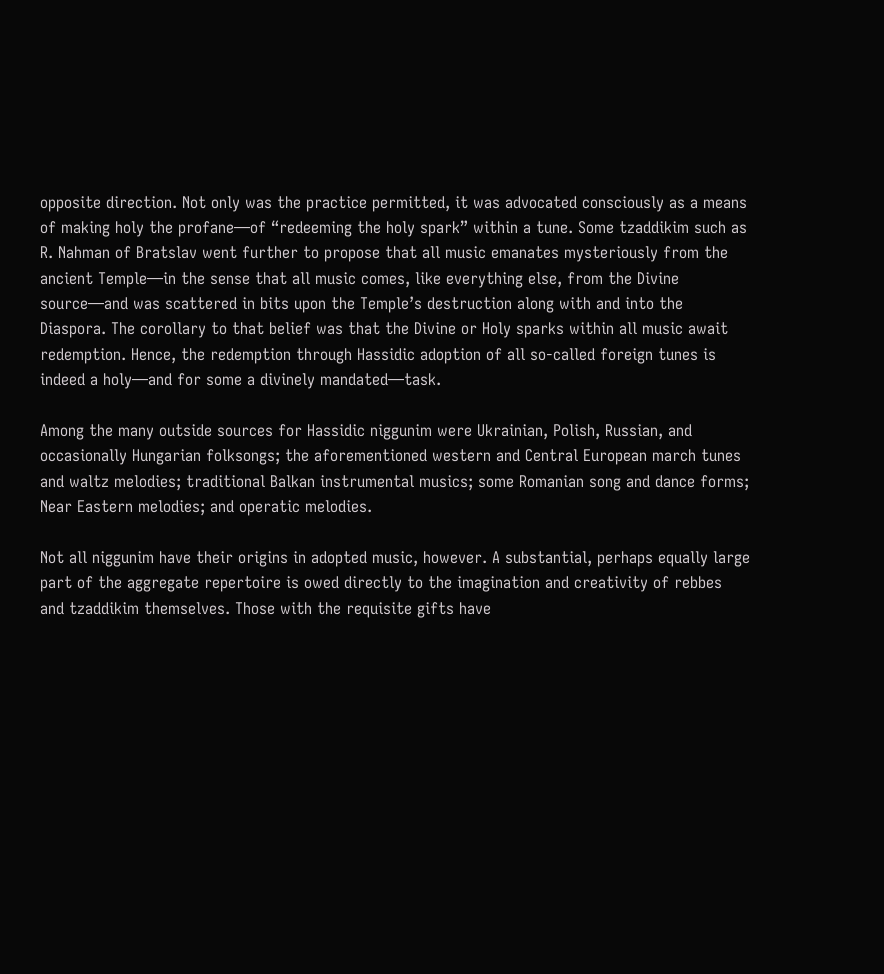opposite direction. Not only was the practice permitted, it was advocated consciously as a means of making holy the profane—of “redeeming the holy spark” within a tune. Some tzaddikim such as R. Nahman of Bratslav went further to propose that all music emanates mysteriously from the ancient Temple—in the sense that all music comes, like everything else, from the Divine source—and was scattered in bits upon the Temple’s destruction along with and into the Diaspora. The corollary to that belief was that the Divine or Holy sparks within all music await redemption. Hence, the redemption through Hassidic adoption of all so-called foreign tunes is indeed a holy—and for some a divinely mandated—task.

Among the many outside sources for Hassidic niggunim were Ukrainian, Polish, Russian, and occasionally Hungarian folksongs; the aforementioned western and Central European march tunes and waltz melodies; traditional Balkan instrumental musics; some Romanian song and dance forms; Near Eastern melodies; and operatic melodies.

Not all niggunim have their origins in adopted music, however. A substantial, perhaps equally large part of the aggregate repertoire is owed directly to the imagination and creativity of rebbes and tzaddikim themselves. Those with the requisite gifts have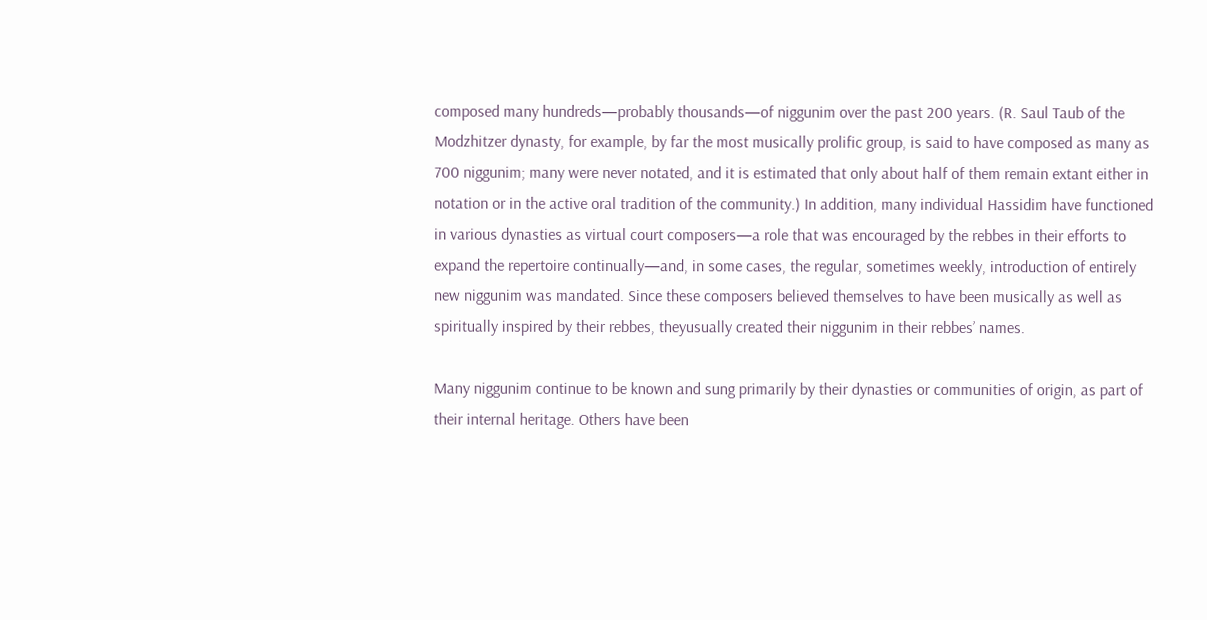composed many hundreds—probably thousands—of niggunim over the past 200 years. (R. Saul Taub of the Modzhitzer dynasty, for example, by far the most musically prolific group, is said to have composed as many as 700 niggunim; many were never notated, and it is estimated that only about half of them remain extant either in notation or in the active oral tradition of the community.) In addition, many individual Hassidim have functioned in various dynasties as virtual court composers—a role that was encouraged by the rebbes in their efforts to expand the repertoire continually—and, in some cases, the regular, sometimes weekly, introduction of entirely new niggunim was mandated. Since these composers believed themselves to have been musically as well as spiritually inspired by their rebbes, theyusually created their niggunim in their rebbes’ names.

Many niggunim continue to be known and sung primarily by their dynasties or communities of origin, as part of their internal heritage. Others have been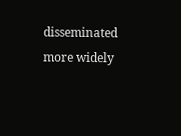disseminated more widely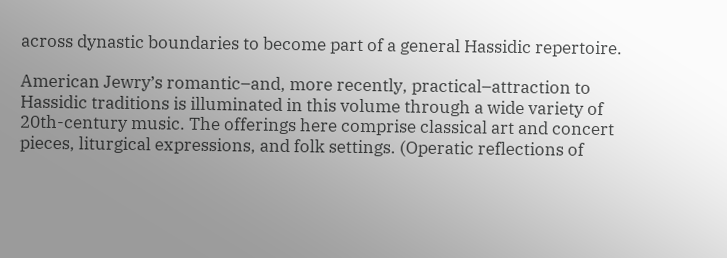across dynastic boundaries to become part of a general Hassidic repertoire.

American Jewry’s romantic–and, more recently, practical–attraction to Hassidic traditions is illuminated in this volume through a wide variety of 20th-century music. The offerings here comprise classical art and concert pieces, liturgical expressions, and folk settings. (Operatic reflections of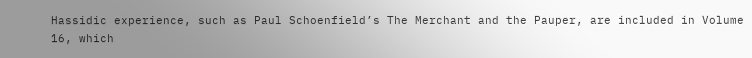Hassidic experience, such as Paul Schoenfield’s The Merchant and the Pauper, are included in Volume 16, which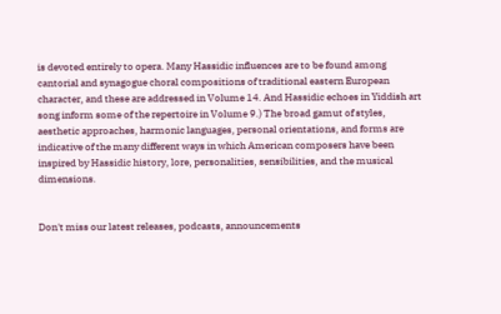is devoted entirely to opera. Many Hassidic influences are to be found among cantorial and synagogue choral compositions of traditional eastern European character, and these are addressed in Volume 14. And Hassidic echoes in Yiddish art song inform some of the repertoire in Volume 9.) The broad gamut of styles, aesthetic approaches, harmonic languages, personal orientations, and forms are indicative of the many different ways in which American composers have been inspired by Hassidic history, lore, personalities, sensibilities, and the musical dimensions.


Don't miss our latest releases, podcasts, announcements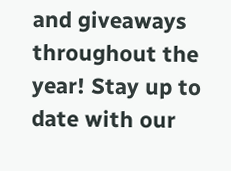and giveaways throughout the year! Stay up to date with our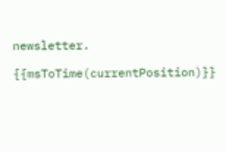newsletter.

{{msToTime(currentPosition)}}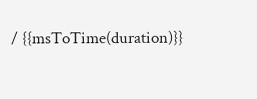/ {{msToTime(duration)}}